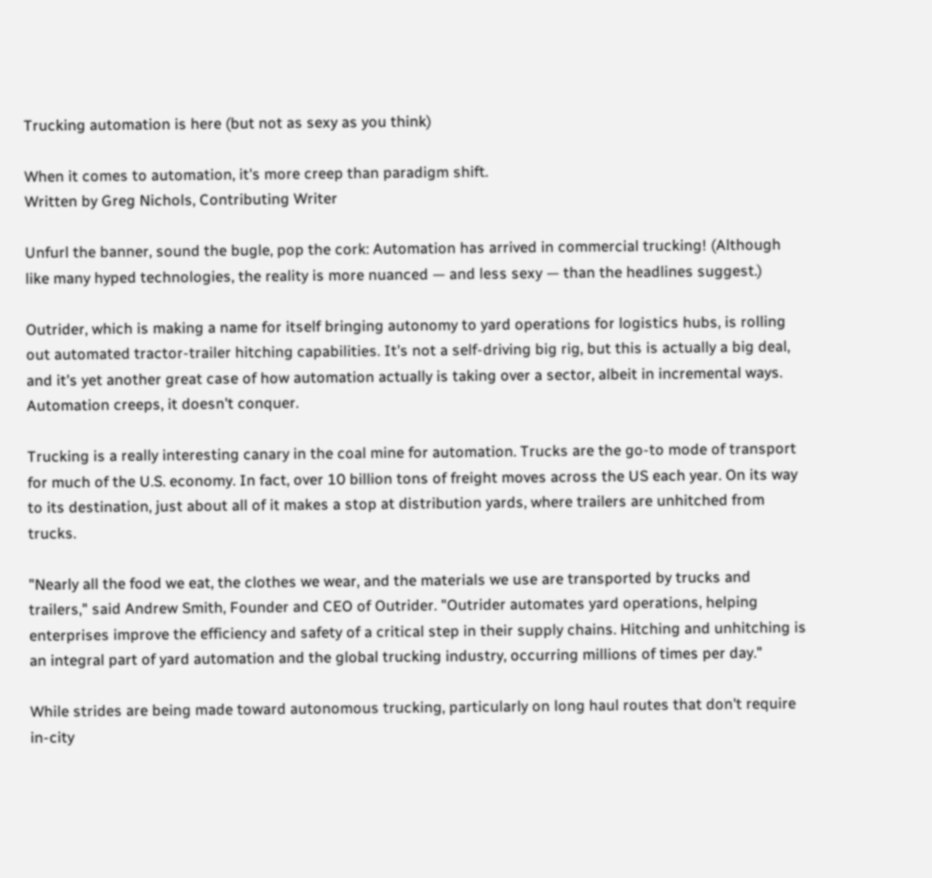Trucking automation is here (but not as sexy as you think)

When it comes to automation, it's more creep than paradigm shift.
Written by Greg Nichols, Contributing Writer

Unfurl the banner, sound the bugle, pop the cork: Automation has arrived in commercial trucking! (Although like many hyped technologies, the reality is more nuanced — and less sexy — than the headlines suggest.)

Outrider, which is making a name for itself bringing autonomy to yard operations for logistics hubs, is rolling out automated tractor-trailer hitching capabilities. It's not a self-driving big rig, but this is actually a big deal, and it's yet another great case of how automation actually is taking over a sector, albeit in incremental ways. Automation creeps, it doesn't conquer.

Trucking is a really interesting canary in the coal mine for automation. Trucks are the go-to mode of transport for much of the U.S. economy. In fact, over 10 billion tons of freight moves across the US each year. On its way to its destination, just about all of it makes a stop at distribution yards, where trailers are unhitched from trucks.

"Nearly all the food we eat, the clothes we wear, and the materials we use are transported by trucks and trailers," said Andrew Smith, Founder and CEO of Outrider. "Outrider automates yard operations, helping enterprises improve the efficiency and safety of a critical step in their supply chains. Hitching and unhitching is an integral part of yard automation and the global trucking industry, occurring millions of times per day."

While strides are being made toward autonomous trucking, particularly on long haul routes that don't require in-city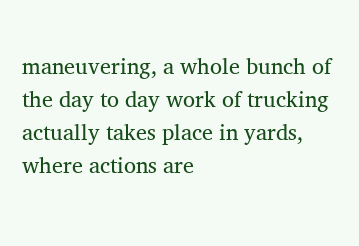maneuvering, a whole bunch of the day to day work of trucking actually takes place in yards, where actions are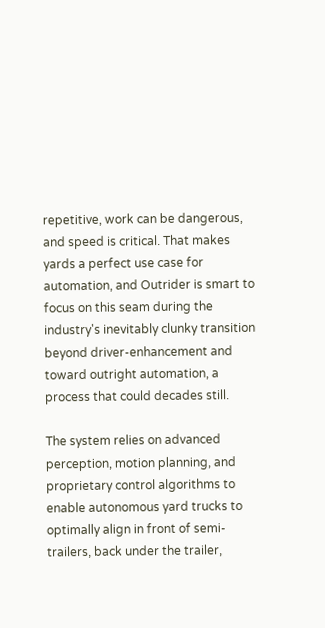repetitive, work can be dangerous, and speed is critical. That makes yards a perfect use case for automation, and Outrider is smart to focus on this seam during the industry's inevitably clunky transition beyond driver-enhancement and toward outright automation, a process that could decades still.

The system relies on advanced perception, motion planning, and proprietary control algorithms to enable autonomous yard trucks to optimally align in front of semi-trailers, back under the trailer,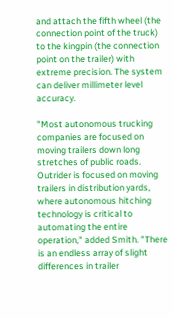and attach the fifth wheel (the connection point of the truck) to the kingpin (the connection point on the trailer) with extreme precision. The system can deliver millimeter level accuracy.

"Most autonomous trucking companies are focused on moving trailers down long stretches of public roads. Outrider is focused on moving trailers in distribution yards, where autonomous hitching technology is critical to automating the entire operation," added Smith. "There is an endless array of slight differences in trailer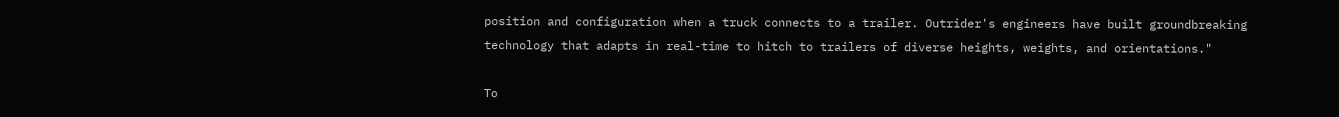position and configuration when a truck connects to a trailer. Outrider's engineers have built groundbreaking technology that adapts in real-time to hitch to trailers of diverse heights, weights, and orientations."

To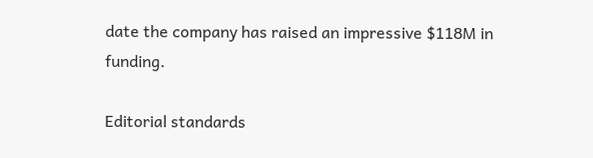date the company has raised an impressive $118M in funding.

Editorial standards